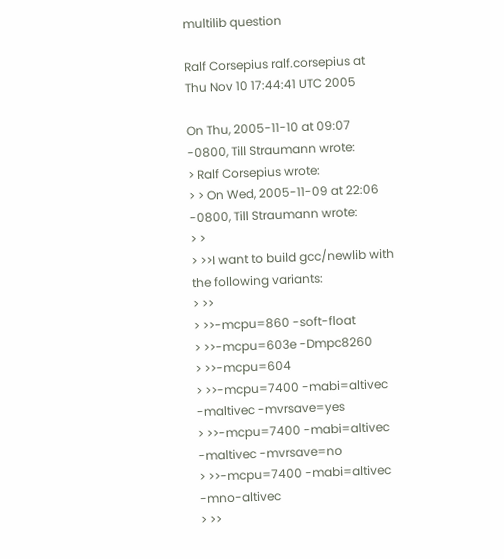multilib question

Ralf Corsepius ralf.corsepius at
Thu Nov 10 17:44:41 UTC 2005

On Thu, 2005-11-10 at 09:07 -0800, Till Straumann wrote:
> Ralf Corsepius wrote:
> > On Wed, 2005-11-09 at 22:06 -0800, Till Straumann wrote:
> >
> >>I want to build gcc/newlib with the following variants:
> >>
> >>-mcpu=860 -soft-float
> >>-mcpu=603e -Dmpc8260
> >>-mcpu=604
> >>-mcpu=7400 -mabi=altivec -maltivec -mvrsave=yes
> >>-mcpu=7400 -mabi=altivec -maltivec -mvrsave=no
> >>-mcpu=7400 -mabi=altivec -mno-altivec
> >>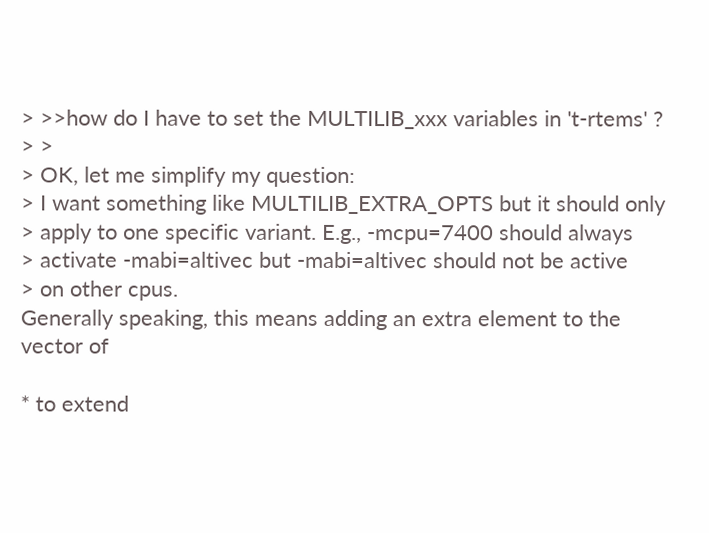> >>how do I have to set the MULTILIB_xxx variables in 't-rtems' ?
> >
> OK, let me simplify my question:
> I want something like MULTILIB_EXTRA_OPTS but it should only
> apply to one specific variant. E.g., -mcpu=7400 should always
> activate -mabi=altivec but -mabi=altivec should not be active
> on other cpus.
Generally speaking, this means adding an extra element to the vector of

* to extend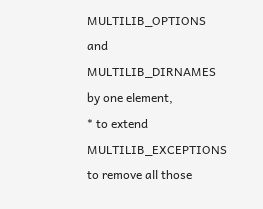MULTILIB_OPTIONS and MULTILIB_DIRNAMES by one element,
* to extend MULTILIB_EXCEPTIONS to remove all those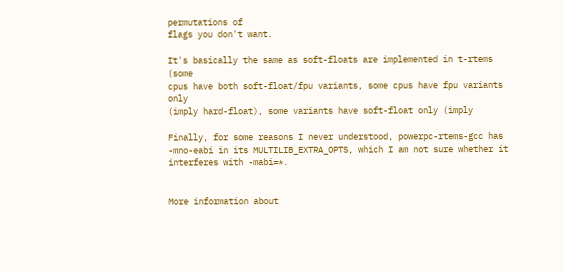permutations of
flags you don't want.

It's basically the same as soft-floats are implemented in t-rtems (some
cpus have both soft-float/fpu variants, some cpus have fpu variants only
(imply hard-float), some variants have soft-float only (imply

Finally, for some reasons I never understood, powerpc-rtems-gcc has
-mno-eabi in its MULTILIB_EXTRA_OPTS, which I am not sure whether it
interferes with -mabi=*.


More information about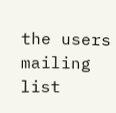the users mailing list